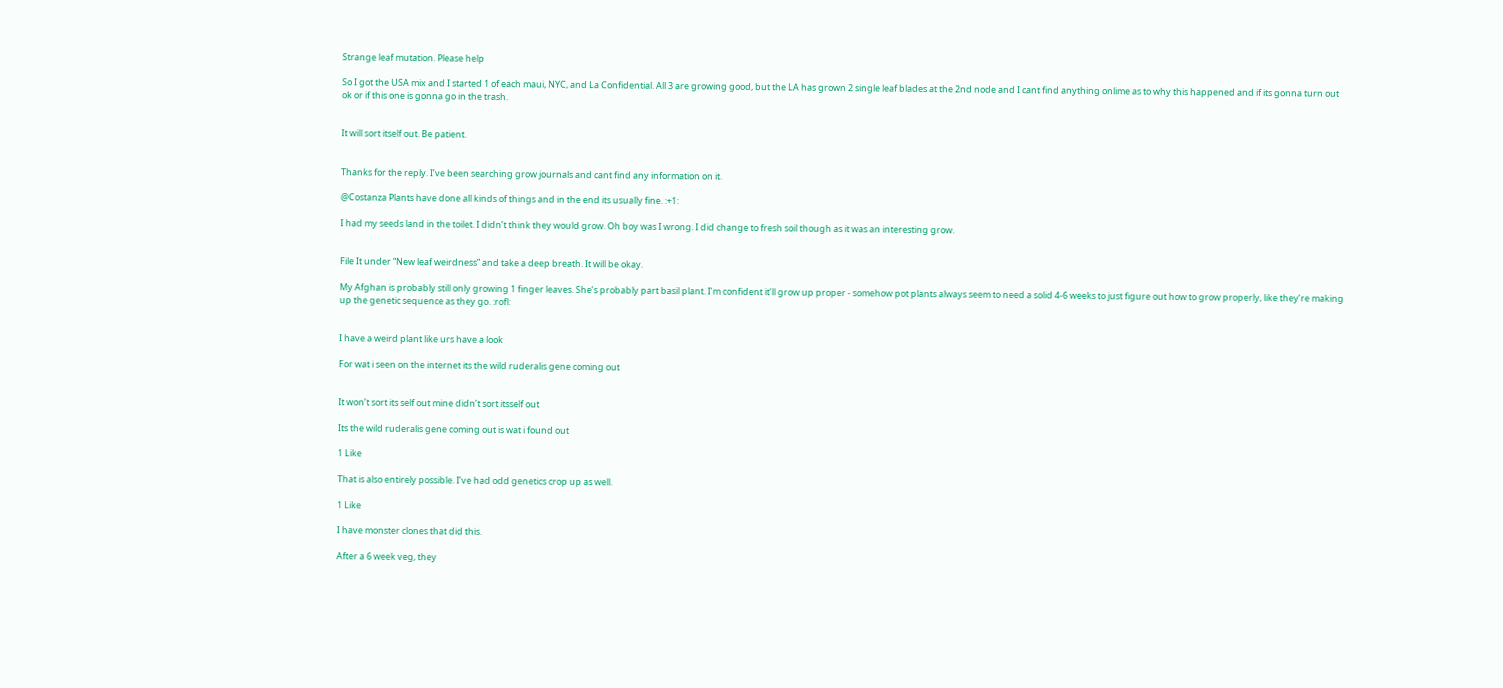Strange leaf mutation. Please help

So I got the USA mix and I started 1 of each maui, NYC, and La Confidential. All 3 are growing good, but the LA has grown 2 single leaf blades at the 2nd node and I cant find anything onlime as to why this happened and if its gonna turn out ok or if this one is gonna go in the trash.


It will sort itself out. Be patient.


Thanks for the reply. I’ve been searching grow journals and cant find any information on it.

@Costanza Plants have done all kinds of things and in the end its usually fine. :+1:

I had my seeds land in the toilet. I didn’t think they would grow. Oh boy was I wrong. I did change to fresh soil though as it was an interesting grow.


File It under “New leaf weirdness” and take a deep breath. It will be okay.

My Afghan is probably still only growing 1 finger leaves. She’s probably part basil plant. I’m confident it’ll grow up proper - somehow pot plants always seem to need a solid 4-6 weeks to just figure out how to grow properly, like they’re making up the genetic sequence as they go. :rofl:


I have a weird plant like urs have a look

For wat i seen on the internet its the wild ruderalis gene coming out


It won’t sort its self out mine didn’t sort itsself out

Its the wild ruderalis gene coming out is wat i found out

1 Like

That is also entirely possible. I’ve had odd genetics crop up as well.

1 Like

I have monster clones that did this.

After a 6 week veg, they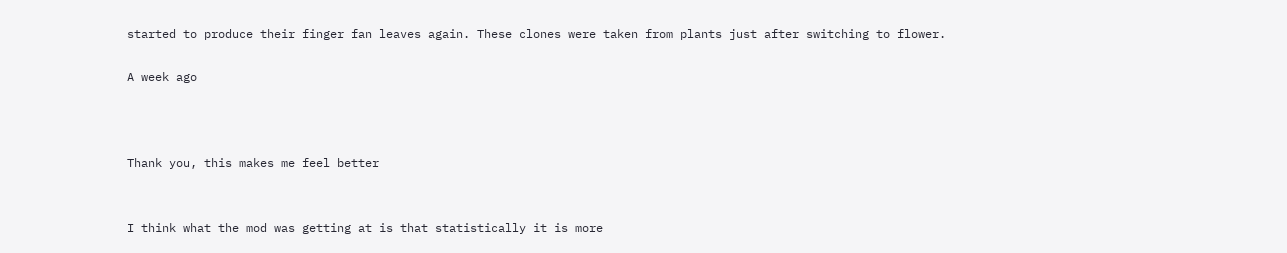started to produce their finger fan leaves again. These clones were taken from plants just after switching to flower.

A week ago



Thank you, this makes me feel better


I think what the mod was getting at is that statistically it is more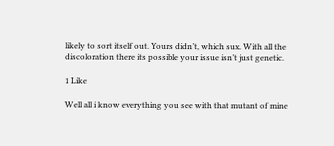likely to sort itself out. Yours didn’t, which sux. With all the discoloration there its possible your issue isn’t just genetic.

1 Like

Well all i know everything you see with that mutant of mine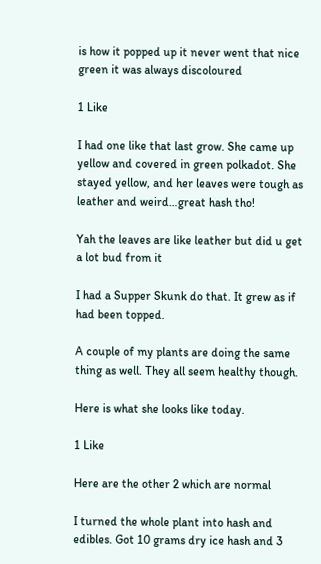is how it popped up it never went that nice green it was always discoloured

1 Like

I had one like that last grow. She came up yellow and covered in green polkadot. She stayed yellow, and her leaves were tough as leather and weird…great hash tho!

Yah the leaves are like leather but did u get a lot bud from it

I had a Supper Skunk do that. It grew as if had been topped.

A couple of my plants are doing the same thing as well. They all seem healthy though.

Here is what she looks like today.

1 Like

Here are the other 2 which are normal

I turned the whole plant into hash and edibles. Got 10 grams dry ice hash and 3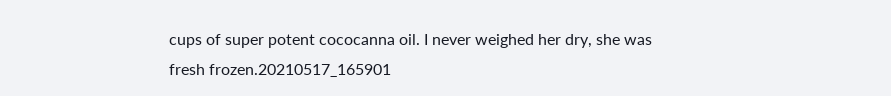cups of super potent cococanna oil. I never weighed her dry, she was fresh frozen.20210517_165901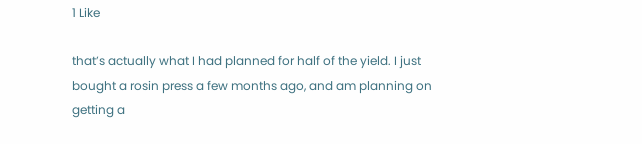1 Like

that’s actually what I had planned for half of the yield. I just bought a rosin press a few months ago, and am planning on getting a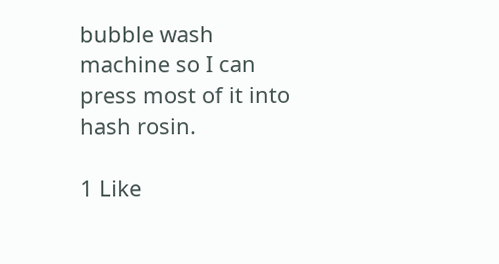bubble wash machine so I can press most of it into hash rosin.

1 Like